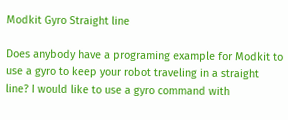Modkit Gyro Straight line

Does anybody have a programing example for Modkit to use a gyro to keep your robot traveling in a straight line? I would like to use a gyro command with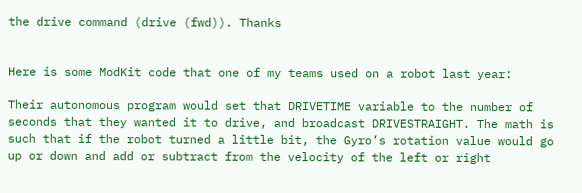the drive command (drive (fwd)). Thanks


Here is some ModKit code that one of my teams used on a robot last year:

Their autonomous program would set that DRIVETIME variable to the number of seconds that they wanted it to drive, and broadcast DRIVESTRAIGHT. The math is such that if the robot turned a little bit, the Gyro’s rotation value would go up or down and add or subtract from the velocity of the left or right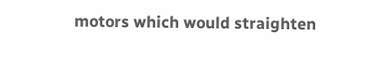motors which would straighten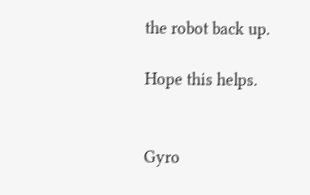the robot back up.

Hope this helps.


Gyro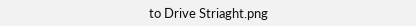to Drive Striaght.png